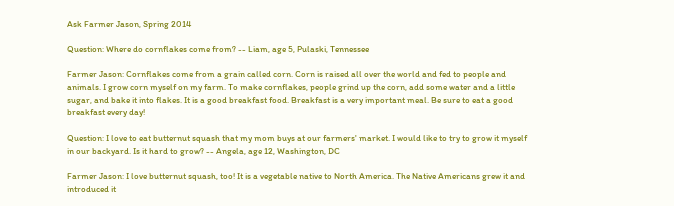Ask Farmer Jason, Spring 2014

Question: Where do cornflakes come from? -- Liam, age 5, Pulaski, Tennessee

Farmer Jason: Cornflakes come from a grain called corn. Corn is raised all over the world and fed to people and animals. I grow corn myself on my farm. To make cornflakes, people grind up the corn, add some water and a little sugar, and bake it into flakes. It is a good breakfast food. Breakfast is a very important meal. Be sure to eat a good breakfast every day!

Question: I love to eat butternut squash that my mom buys at our farmers' market. I would like to try to grow it myself in our backyard. Is it hard to grow? -- Angela, age 12, Washington, DC

Farmer Jason: I love butternut squash, too! It is a vegetable native to North America. The Native Americans grew it and introduced it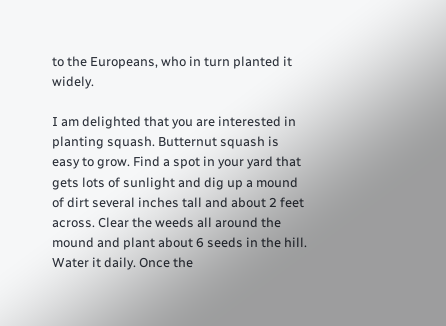to the Europeans, who in turn planted it widely.

I am delighted that you are interested in planting squash. Butternut squash is easy to grow. Find a spot in your yard that gets lots of sunlight and dig up a mound of dirt several inches tall and about 2 feet across. Clear the weeds all around the mound and plant about 6 seeds in the hill. Water it daily. Once the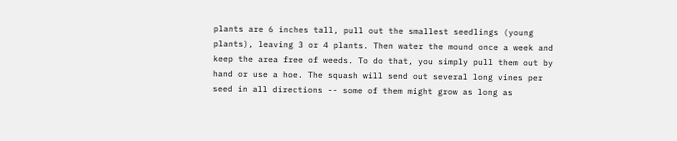plants are 6 inches tall, pull out the smallest seedlings (young plants), leaving 3 or 4 plants. Then water the mound once a week and keep the area free of weeds. To do that, you simply pull them out by hand or use a hoe. The squash will send out several long vines per seed in all directions -- some of them might grow as long as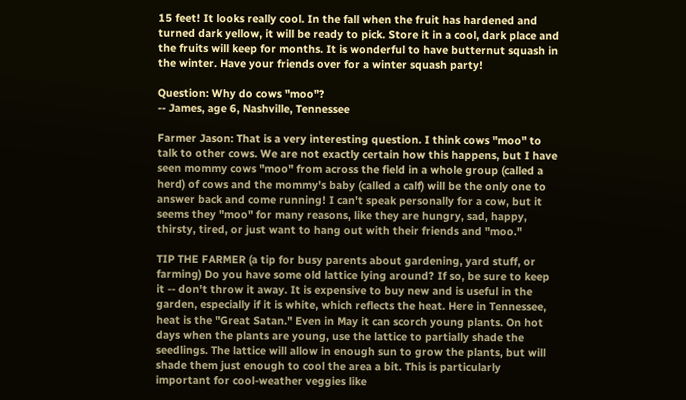15 feet! It looks really cool. In the fall when the fruit has hardened and turned dark yellow, it will be ready to pick. Store it in a cool, dark place and the fruits will keep for months. It is wonderful to have butternut squash in the winter. Have your friends over for a winter squash party!

Question: Why do cows "moo"?
-- James, age 6, Nashville, Tennessee

Farmer Jason: That is a very interesting question. I think cows "moo" to talk to other cows. We are not exactly certain how this happens, but I have seen mommy cows "moo" from across the field in a whole group (called a herd) of cows and the mommy's baby (called a calf) will be the only one to answer back and come running! I can't speak personally for a cow, but it seems they "moo" for many reasons, like they are hungry, sad, happy, thirsty, tired, or just want to hang out with their friends and "moo."

TIP THE FARMER (a tip for busy parents about gardening, yard stuff, or farming) Do you have some old lattice lying around? If so, be sure to keep it -- don't throw it away. It is expensive to buy new and is useful in the garden, especially if it is white, which reflects the heat. Here in Tennessee, heat is the "Great Satan." Even in May it can scorch young plants. On hot days when the plants are young, use the lattice to partially shade the seedlings. The lattice will allow in enough sun to grow the plants, but will shade them just enough to cool the area a bit. This is particularly important for cool-weather veggies like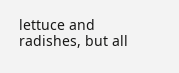lettuce and radishes, but all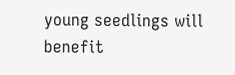young seedlings will benefit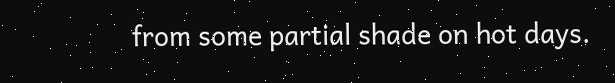from some partial shade on hot days.